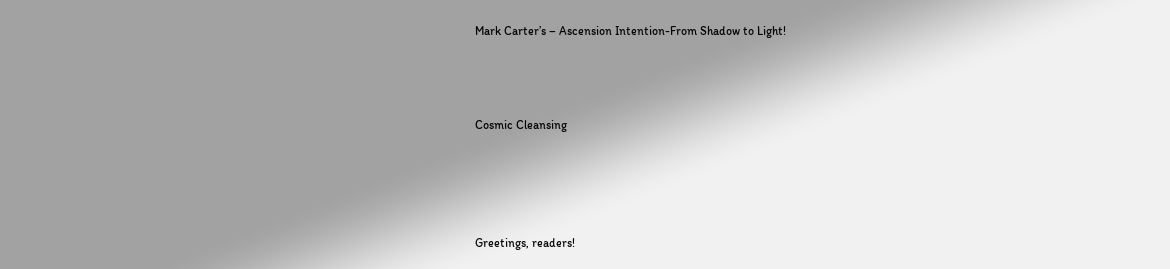Mark Carter’s – Ascension Intention-From Shadow to Light!



Cosmic Cleansing




Greetings, readers!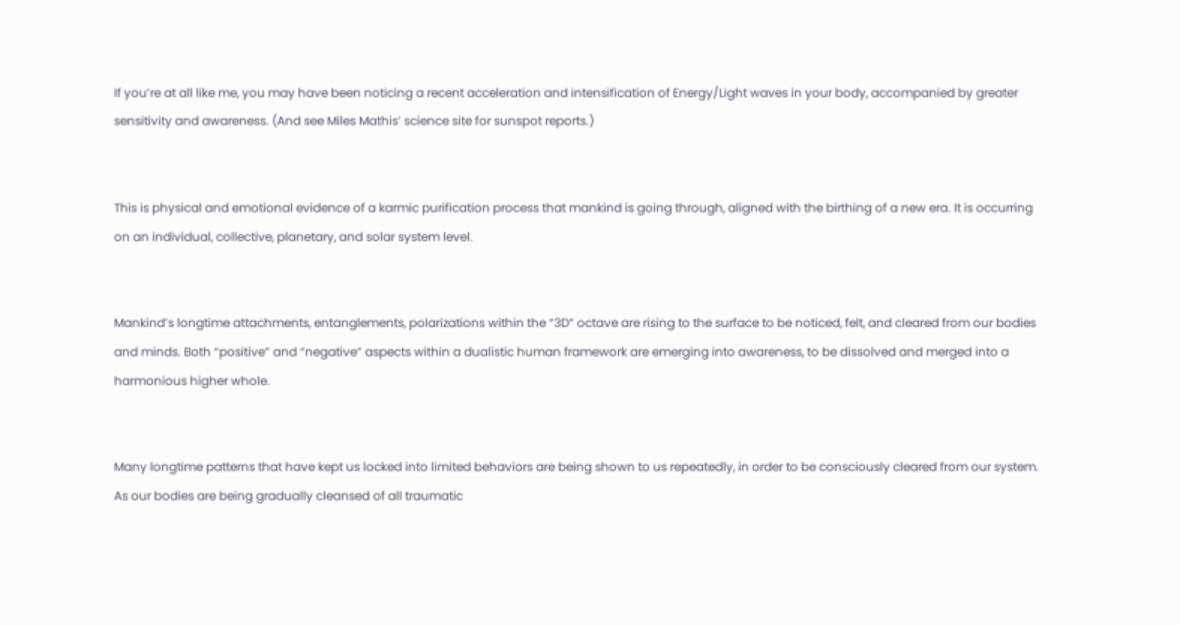If you’re at all like me, you may have been noticing a recent acceleration and intensification of Energy/Light waves in your body, accompanied by greater sensitivity and awareness. (And see Miles Mathis’ science site for sunspot reports.)


This is physical and emotional evidence of a karmic purification process that mankind is going through, aligned with the birthing of a new era. It is occurring on an individual, collective, planetary, and solar system level.


Mankind’s longtime attachments, entanglements, polarizations within the “3D” octave are rising to the surface to be noticed, felt, and cleared from our bodies and minds. Both “positive” and “negative” aspects within a dualistic human framework are emerging into awareness, to be dissolved and merged into a harmonious higher whole.


Many longtime patterns that have kept us locked into limited behaviors are being shown to us repeatedly, in order to be consciously cleared from our system. As our bodies are being gradually cleansed of all traumatic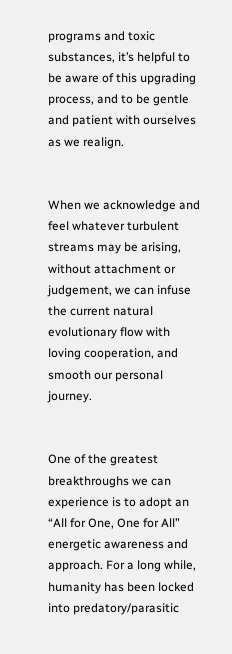programs and toxic substances, it’s helpful to be aware of this upgrading process, and to be gentle and patient with ourselves as we realign.


When we acknowledge and feel whatever turbulent streams may be arising, without attachment or judgement, we can infuse the current natural evolutionary flow with loving cooperation, and smooth our personal journey.


One of the greatest breakthroughs we can experience is to adopt an “All for One, One for All” energetic awareness and approach. For a long while, humanity has been locked into predatory/parasitic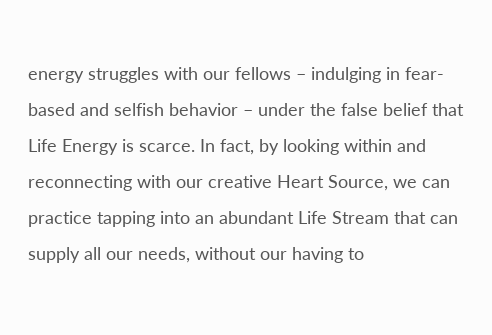energy struggles with our fellows – indulging in fear-based and selfish behavior – under the false belief that Life Energy is scarce. In fact, by looking within and reconnecting with our creative Heart Source, we can practice tapping into an abundant Life Stream that can supply all our needs, without our having to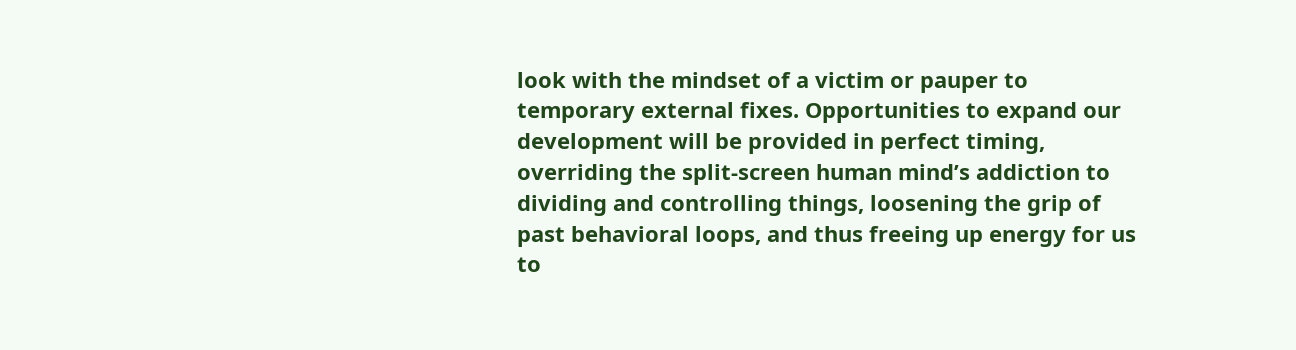look with the mindset of a victim or pauper to temporary external fixes. Opportunities to expand our development will be provided in perfect timing, overriding the split-screen human mind’s addiction to dividing and controlling things, loosening the grip of past behavioral loops, and thus freeing up energy for us to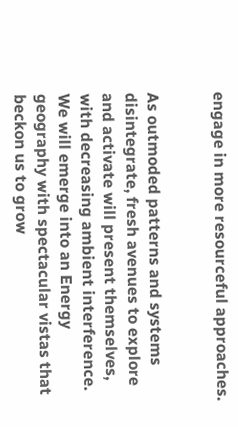engage in more resourceful approaches.


As outmoded patterns and systems disintegrate, fresh avenues to explore and activate will present themselves, with decreasing ambient interference. We will emerge into an Energy geography with spectacular vistas that beckon us to grow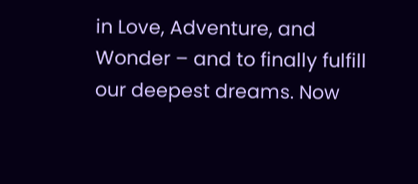in Love, Adventure, and Wonder – and to finally fulfill our deepest dreams. Now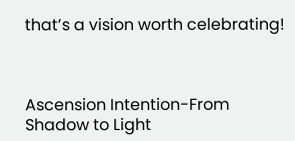that’s a vision worth celebrating!



Ascension Intention-From Shadow to Light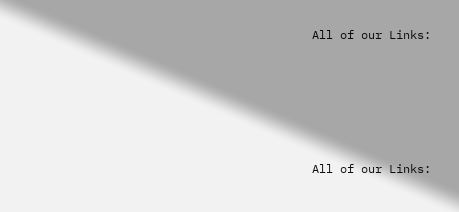All of our Links:






All of our Links: